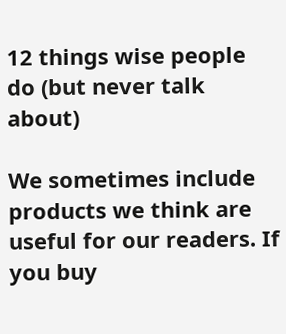12 things wise people do (but never talk about)

We sometimes include products we think are useful for our readers. If you buy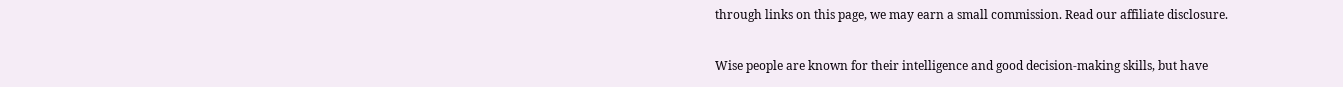through links on this page, we may earn a small commission. Read our affiliate disclosure.

Wise people are known for their intelligence and good decision-making skills, but have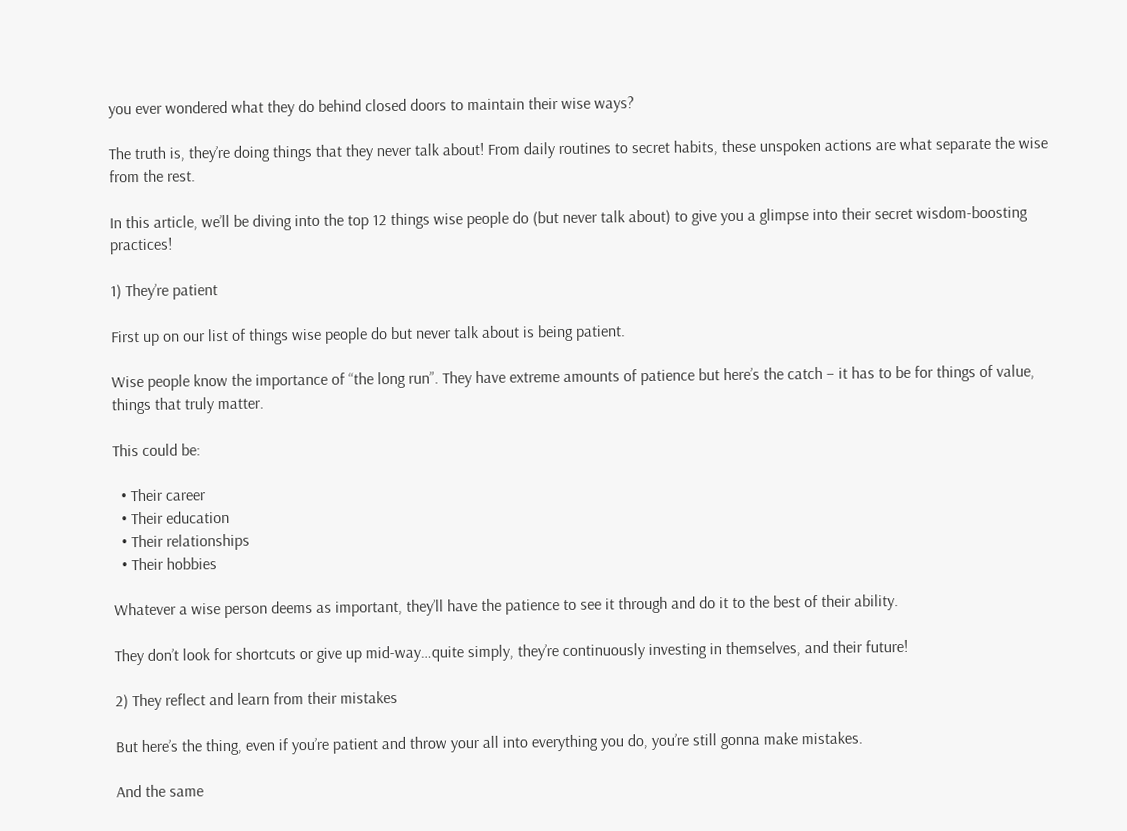you ever wondered what they do behind closed doors to maintain their wise ways?

The truth is, they’re doing things that they never talk about! From daily routines to secret habits, these unspoken actions are what separate the wise from the rest.

In this article, we’ll be diving into the top 12 things wise people do (but never talk about) to give you a glimpse into their secret wisdom-boosting practices!

1) They’re patient

First up on our list of things wise people do but never talk about is being patient.

Wise people know the importance of “the long run”. They have extreme amounts of patience but here’s the catch – it has to be for things of value, things that truly matter.

This could be:

  • Their career
  • Their education
  • Their relationships
  • Their hobbies

Whatever a wise person deems as important, they’ll have the patience to see it through and do it to the best of their ability.

They don’t look for shortcuts or give up mid-way…quite simply, they’re continuously investing in themselves, and their future!

2) They reflect and learn from their mistakes

But here’s the thing, even if you’re patient and throw your all into everything you do, you’re still gonna make mistakes.

And the same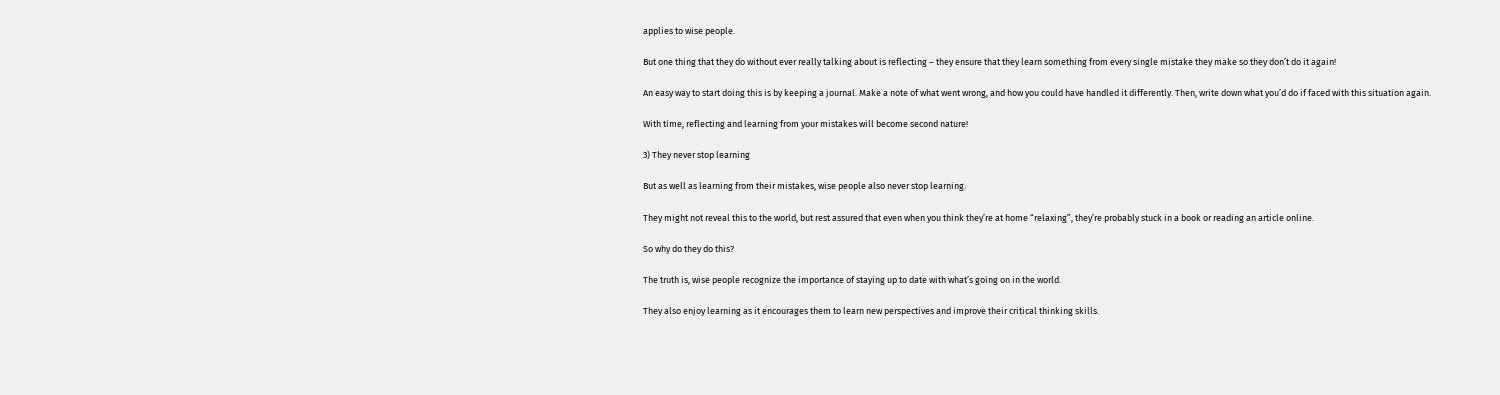applies to wise people.

But one thing that they do without ever really talking about is reflecting – they ensure that they learn something from every single mistake they make so they don’t do it again!

An easy way to start doing this is by keeping a journal. Make a note of what went wrong, and how you could have handled it differently. Then, write down what you’d do if faced with this situation again.

With time, reflecting and learning from your mistakes will become second nature!

3) They never stop learning

But as well as learning from their mistakes, wise people also never stop learning.

They might not reveal this to the world, but rest assured that even when you think they’re at home “relaxing”, they’re probably stuck in a book or reading an article online.

So why do they do this?

The truth is, wise people recognize the importance of staying up to date with what’s going on in the world.

They also enjoy learning as it encourages them to learn new perspectives and improve their critical thinking skills.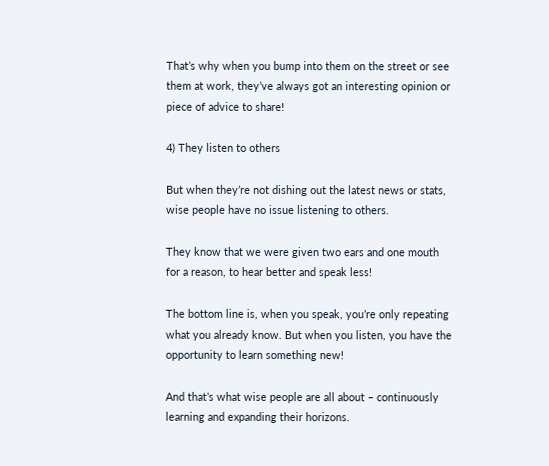That’s why when you bump into them on the street or see them at work, they’ve always got an interesting opinion or piece of advice to share!

4) They listen to others

But when they’re not dishing out the latest news or stats, wise people have no issue listening to others.

They know that we were given two ears and one mouth for a reason, to hear better and speak less!

The bottom line is, when you speak, you’re only repeating what you already know. But when you listen, you have the opportunity to learn something new!

And that’s what wise people are all about – continuously learning and expanding their horizons.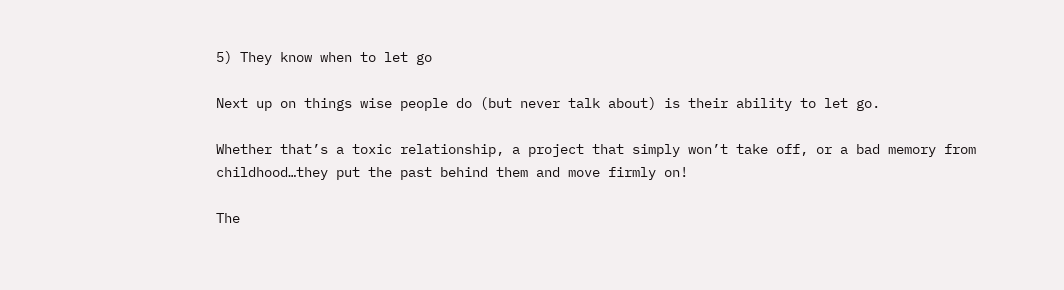5) They know when to let go

Next up on things wise people do (but never talk about) is their ability to let go.

Whether that’s a toxic relationship, a project that simply won’t take off, or a bad memory from childhood…they put the past behind them and move firmly on!

The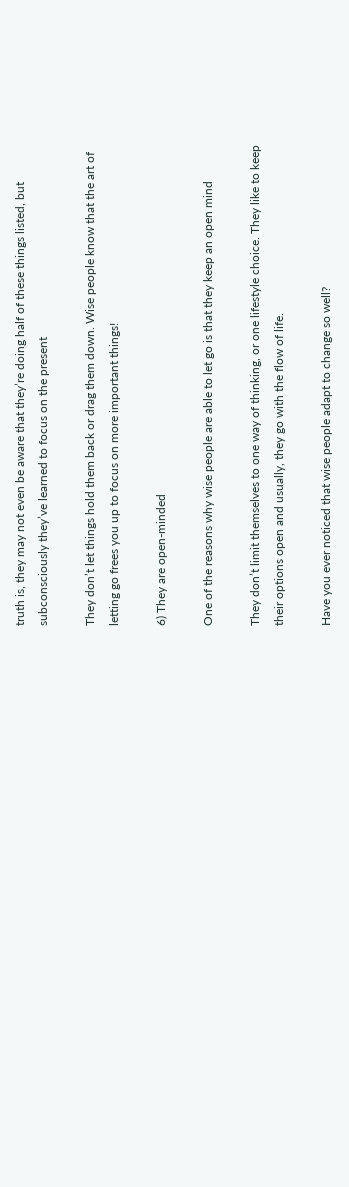truth is, they may not even be aware that they’re doing half of these things listed, but subconsciously they’ve learned to focus on the present

They don’t let things hold them back or drag them down. Wise people know that the art of letting go frees you up to focus on more important things!

6) They are open-minded

One of the reasons why wise people are able to let go is that they keep an open mind

They don’t limit themselves to one way of thinking, or one lifestyle choice. They like to keep their options open and usually, they go with the flow of life.

Have you ever noticed that wise people adapt to change so well?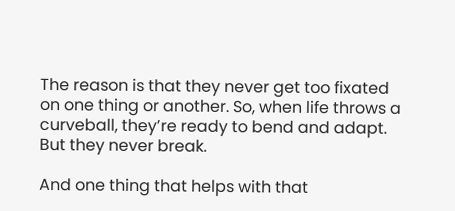The reason is that they never get too fixated on one thing or another. So, when life throws a curveball, they’re ready to bend and adapt. But they never break.

And one thing that helps with that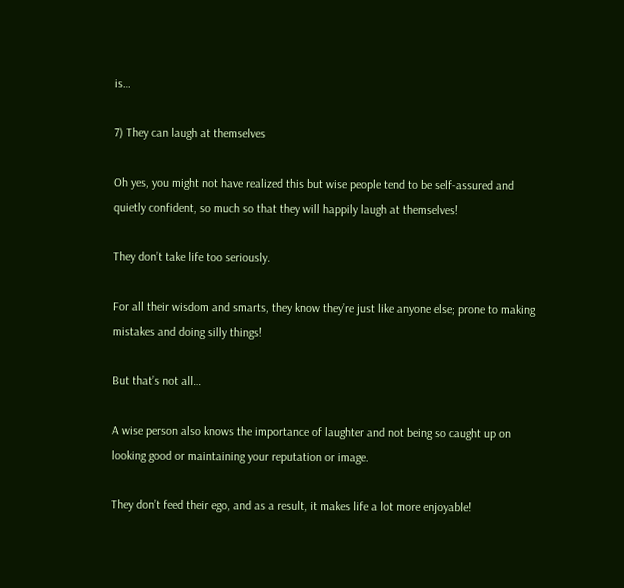is…

7) They can laugh at themselves

Oh yes, you might not have realized this but wise people tend to be self-assured and quietly confident, so much so that they will happily laugh at themselves!

They don’t take life too seriously.

For all their wisdom and smarts, they know they’re just like anyone else; prone to making mistakes and doing silly things!

But that’s not all…

A wise person also knows the importance of laughter and not being so caught up on looking good or maintaining your reputation or image.

They don’t feed their ego, and as a result, it makes life a lot more enjoyable!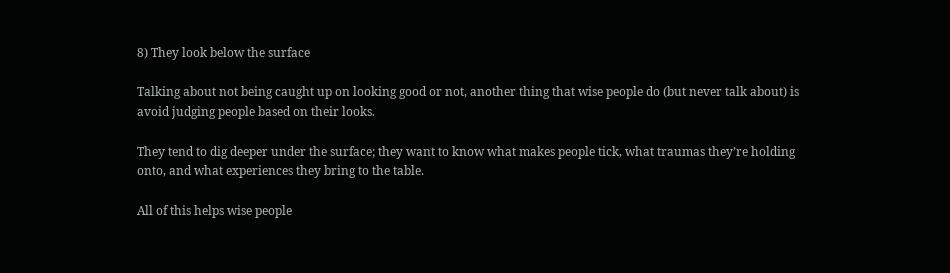8) They look below the surface

Talking about not being caught up on looking good or not, another thing that wise people do (but never talk about) is avoid judging people based on their looks.

They tend to dig deeper under the surface; they want to know what makes people tick, what traumas they’re holding onto, and what experiences they bring to the table.

All of this helps wise people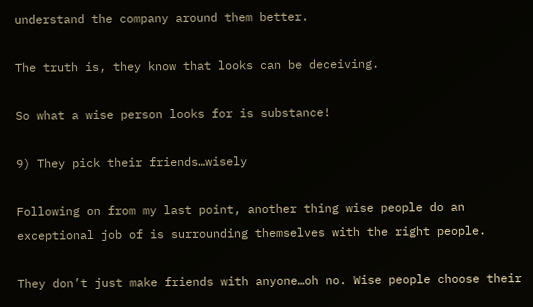understand the company around them better.

The truth is, they know that looks can be deceiving.

So what a wise person looks for is substance!

9) They pick their friends…wisely

Following on from my last point, another thing wise people do an exceptional job of is surrounding themselves with the right people.

They don’t just make friends with anyone…oh no. Wise people choose their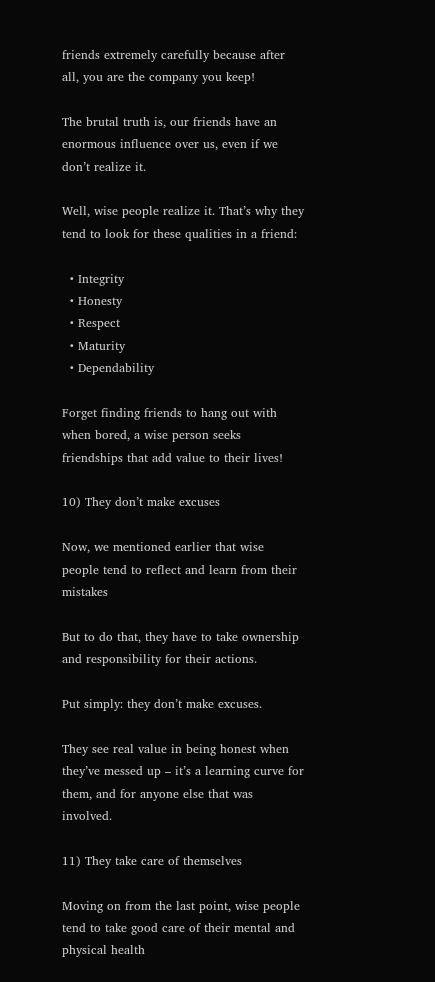friends extremely carefully because after all, you are the company you keep!

The brutal truth is, our friends have an enormous influence over us, even if we don’t realize it.

Well, wise people realize it. That’s why they tend to look for these qualities in a friend:

  • Integrity
  • Honesty
  • Respect
  • Maturity
  • Dependability

Forget finding friends to hang out with when bored, a wise person seeks friendships that add value to their lives!

10) They don’t make excuses

Now, we mentioned earlier that wise people tend to reflect and learn from their mistakes

But to do that, they have to take ownership and responsibility for their actions.

Put simply: they don’t make excuses.

They see real value in being honest when they’ve messed up – it’s a learning curve for them, and for anyone else that was involved.

11) They take care of themselves

Moving on from the last point, wise people tend to take good care of their mental and physical health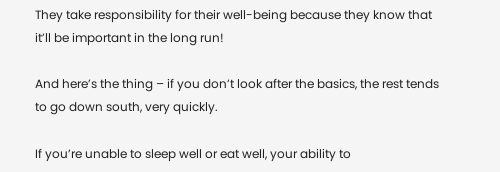They take responsibility for their well-being because they know that it’ll be important in the long run!

And here’s the thing – if you don’t look after the basics, the rest tends to go down south, very quickly.

If you’re unable to sleep well or eat well, your ability to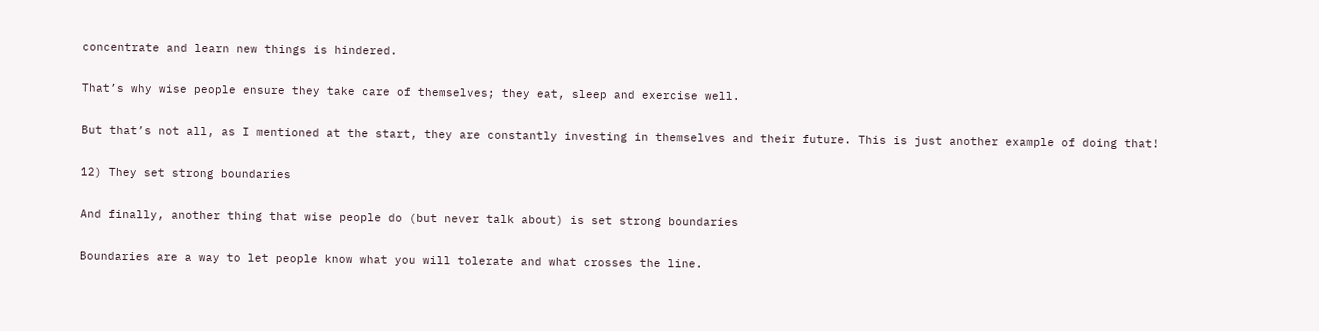concentrate and learn new things is hindered.

That’s why wise people ensure they take care of themselves; they eat, sleep and exercise well.

But that’s not all, as I mentioned at the start, they are constantly investing in themselves and their future. This is just another example of doing that!

12) They set strong boundaries

And finally, another thing that wise people do (but never talk about) is set strong boundaries

Boundaries are a way to let people know what you will tolerate and what crosses the line.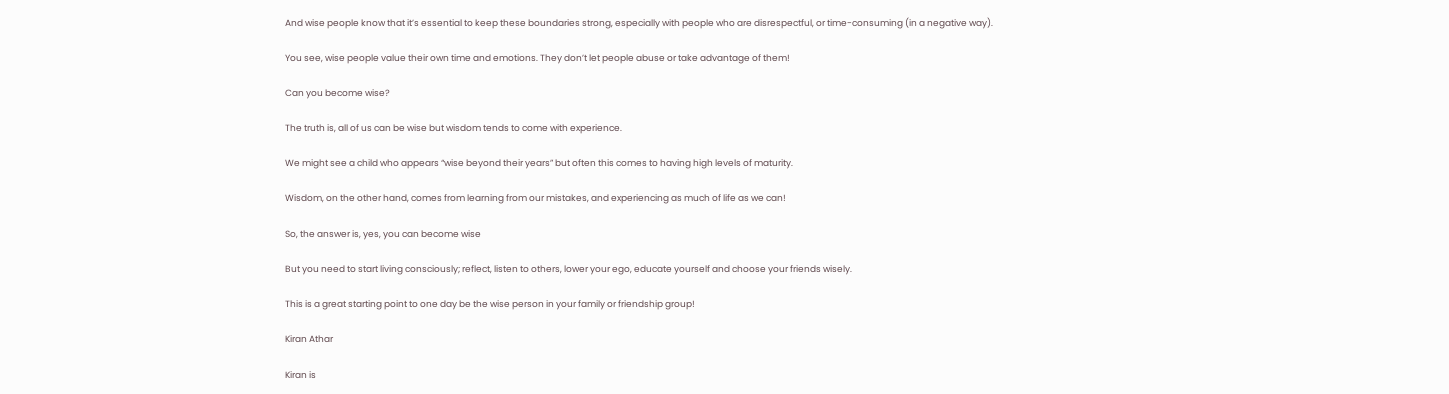And wise people know that it’s essential to keep these boundaries strong, especially with people who are disrespectful, or time-consuming (in a negative way).

You see, wise people value their own time and emotions. They don’t let people abuse or take advantage of them!

Can you become wise?

The truth is, all of us can be wise but wisdom tends to come with experience.

We might see a child who appears “wise beyond their years” but often this comes to having high levels of maturity.

Wisdom, on the other hand, comes from learning from our mistakes, and experiencing as much of life as we can!

So, the answer is, yes, you can become wise

But you need to start living consciously; reflect, listen to others, lower your ego, educate yourself and choose your friends wisely.

This is a great starting point to one day be the wise person in your family or friendship group!

Kiran Athar

Kiran is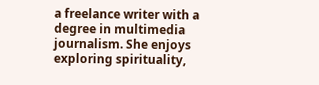a freelance writer with a degree in multimedia journalism. She enjoys exploring spirituality,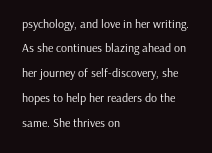psychology, and love in her writing. As she continues blazing ahead on her journey of self-discovery, she hopes to help her readers do the same. She thrives on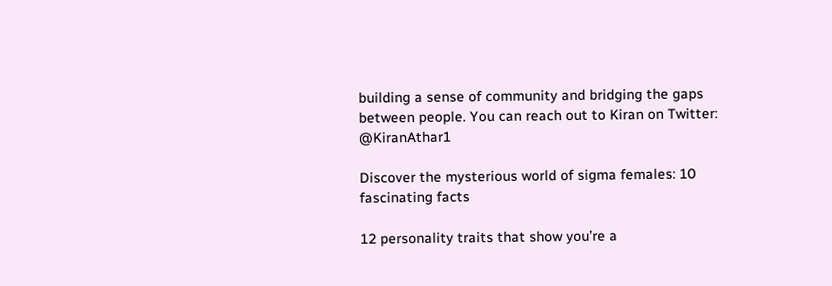building a sense of community and bridging the gaps between people. You can reach out to Kiran on Twitter: @KiranAthar1

Discover the mysterious world of sigma females: 10 fascinating facts

12 personality traits that show you’re a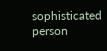sophisticated person